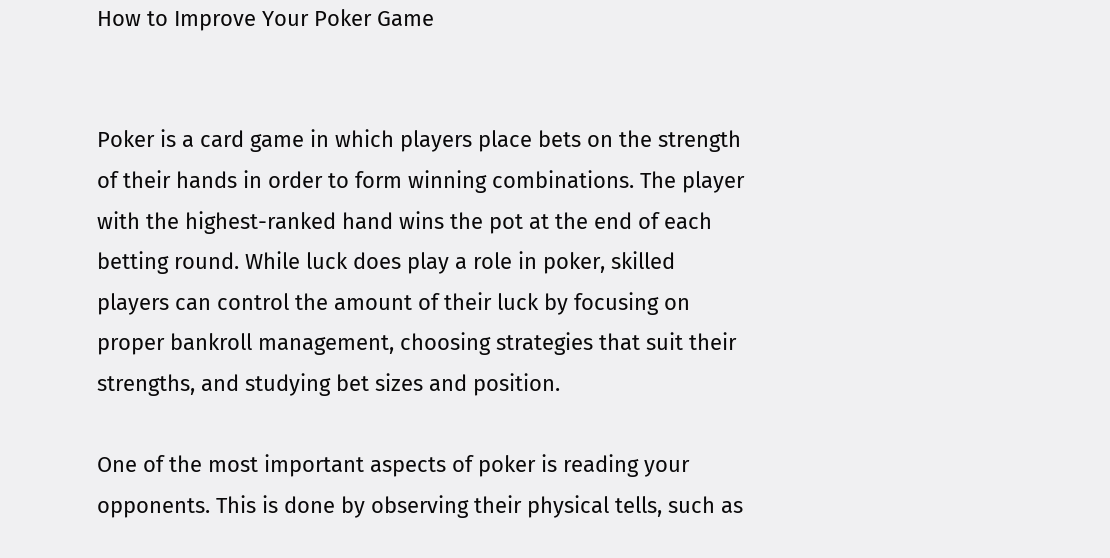How to Improve Your Poker Game


Poker is a card game in which players place bets on the strength of their hands in order to form winning combinations. The player with the highest-ranked hand wins the pot at the end of each betting round. While luck does play a role in poker, skilled players can control the amount of their luck by focusing on proper bankroll management, choosing strategies that suit their strengths, and studying bet sizes and position.

One of the most important aspects of poker is reading your opponents. This is done by observing their physical tells, such as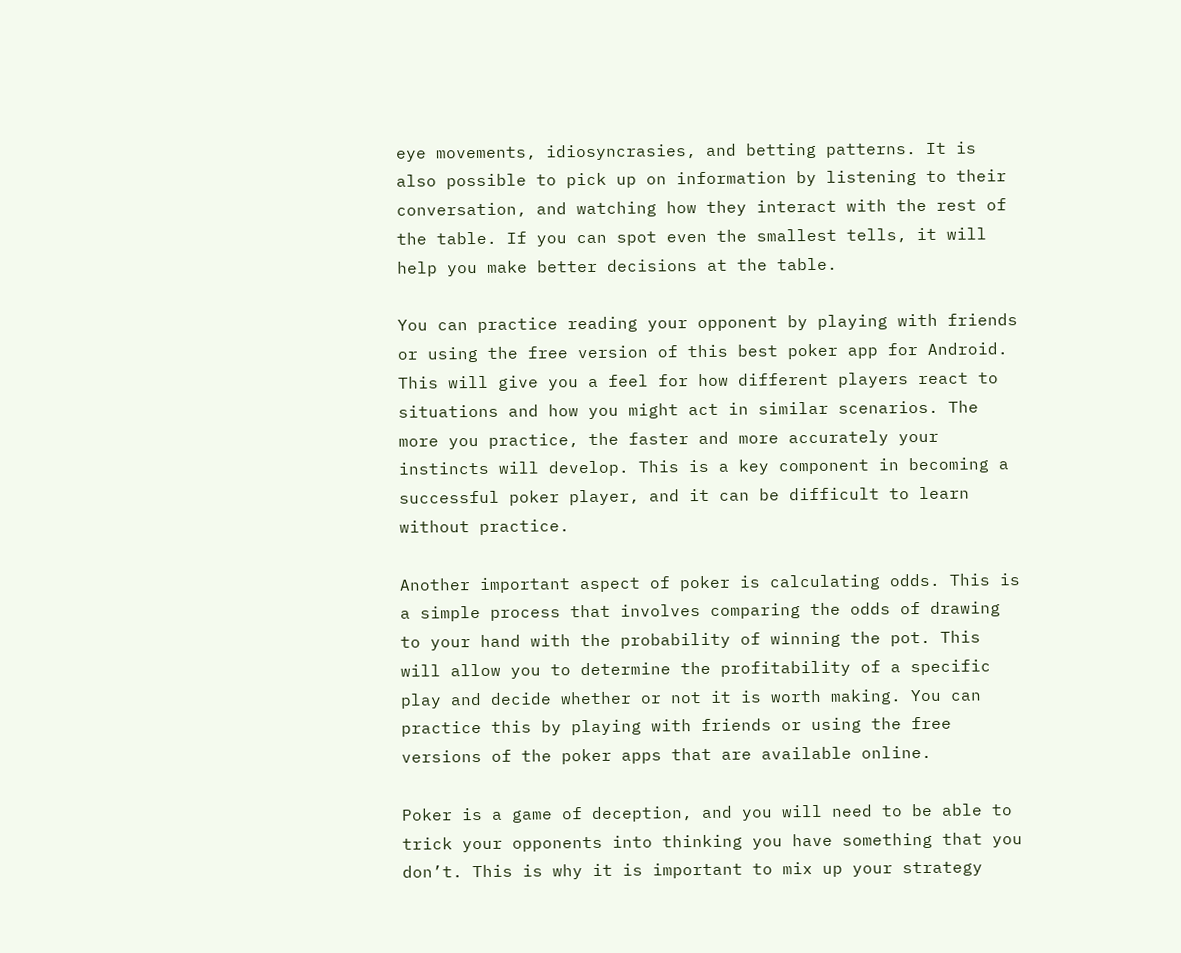eye movements, idiosyncrasies, and betting patterns. It is also possible to pick up on information by listening to their conversation, and watching how they interact with the rest of the table. If you can spot even the smallest tells, it will help you make better decisions at the table.

You can practice reading your opponent by playing with friends or using the free version of this best poker app for Android. This will give you a feel for how different players react to situations and how you might act in similar scenarios. The more you practice, the faster and more accurately your instincts will develop. This is a key component in becoming a successful poker player, and it can be difficult to learn without practice.

Another important aspect of poker is calculating odds. This is a simple process that involves comparing the odds of drawing to your hand with the probability of winning the pot. This will allow you to determine the profitability of a specific play and decide whether or not it is worth making. You can practice this by playing with friends or using the free versions of the poker apps that are available online.

Poker is a game of deception, and you will need to be able to trick your opponents into thinking you have something that you don’t. This is why it is important to mix up your strategy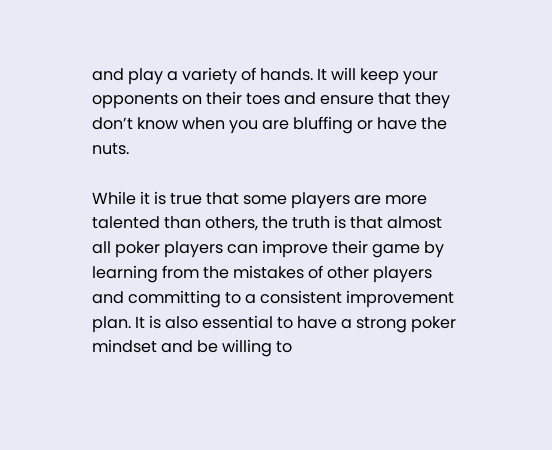and play a variety of hands. It will keep your opponents on their toes and ensure that they don’t know when you are bluffing or have the nuts.

While it is true that some players are more talented than others, the truth is that almost all poker players can improve their game by learning from the mistakes of other players and committing to a consistent improvement plan. It is also essential to have a strong poker mindset and be willing to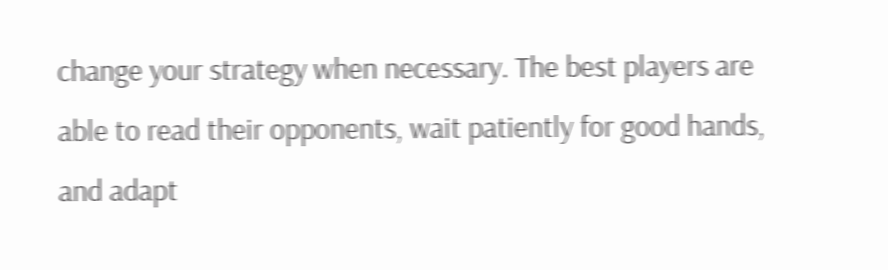change your strategy when necessary. The best players are able to read their opponents, wait patiently for good hands, and adapt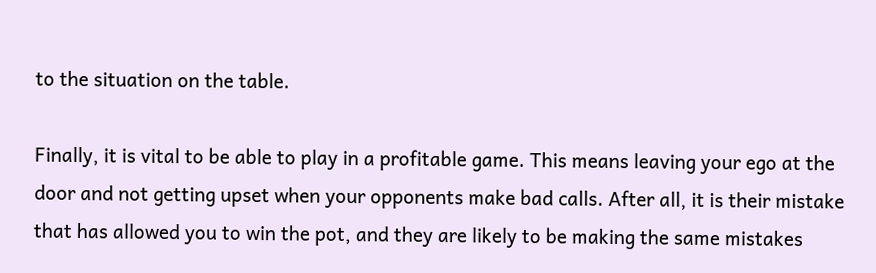to the situation on the table.

Finally, it is vital to be able to play in a profitable game. This means leaving your ego at the door and not getting upset when your opponents make bad calls. After all, it is their mistake that has allowed you to win the pot, and they are likely to be making the same mistakes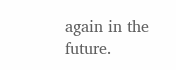again in the future.